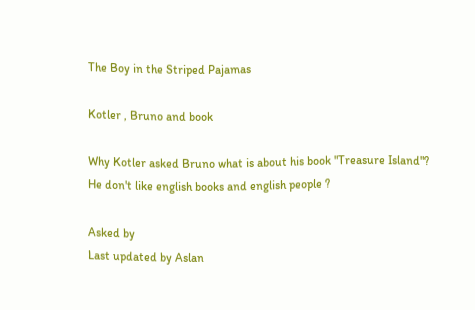The Boy in the Striped Pajamas

Kotler , Bruno and book

Why Kotler asked Bruno what is about his book "Treasure Island"? He don't like english books and english people ?

Asked by
Last updated by Aslan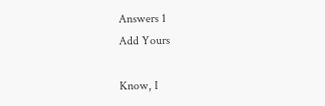Answers 1
Add Yours

Know, I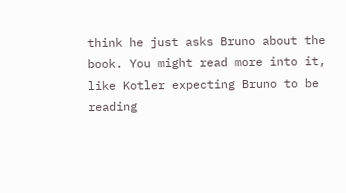think he just asks Bruno about the book. You might read more into it, like Kotler expecting Bruno to be reading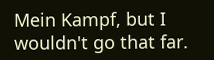Mein Kampf, but I wouldn't go that far.